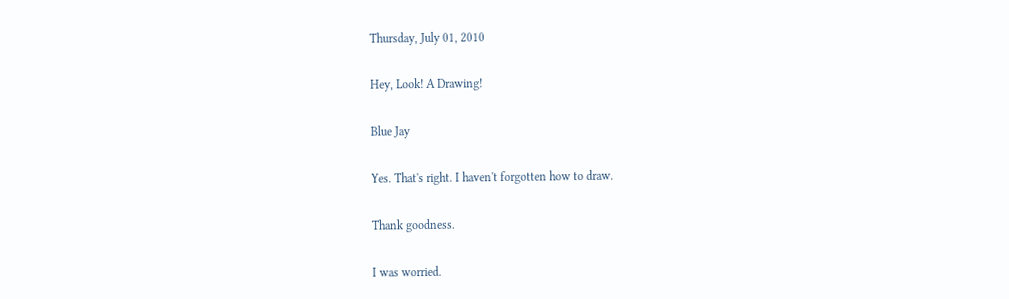Thursday, July 01, 2010

Hey, Look! A Drawing!

Blue Jay

Yes. That's right. I haven't forgotten how to draw.

Thank goodness.

I was worried.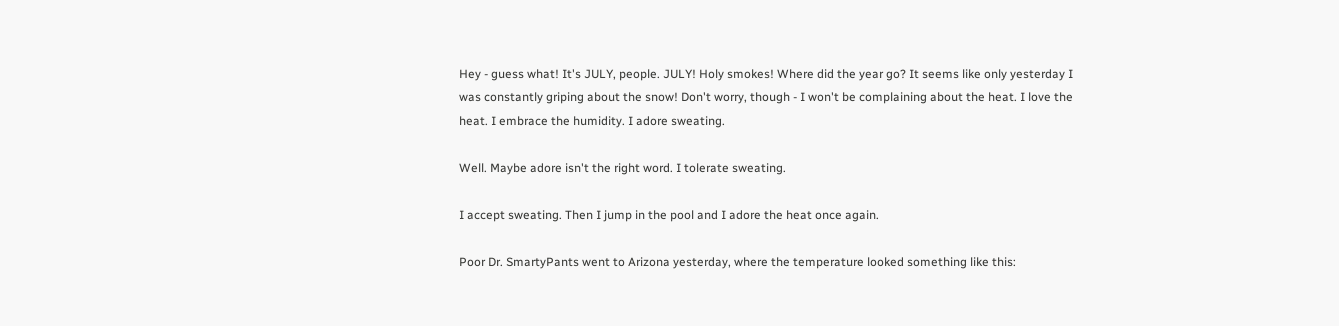Hey - guess what! It's JULY, people. JULY! Holy smokes! Where did the year go? It seems like only yesterday I was constantly griping about the snow! Don't worry, though - I won't be complaining about the heat. I love the heat. I embrace the humidity. I adore sweating.

Well. Maybe adore isn't the right word. I tolerate sweating.

I accept sweating. Then I jump in the pool and I adore the heat once again.

Poor Dr. SmartyPants went to Arizona yesterday, where the temperature looked something like this: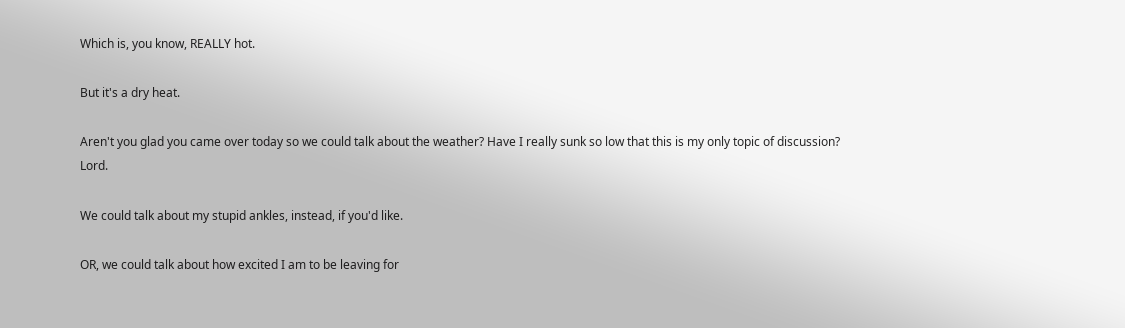Which is, you know, REALLY hot.

But it's a dry heat.

Aren't you glad you came over today so we could talk about the weather? Have I really sunk so low that this is my only topic of discussion? Lord.

We could talk about my stupid ankles, instead, if you'd like.

OR, we could talk about how excited I am to be leaving for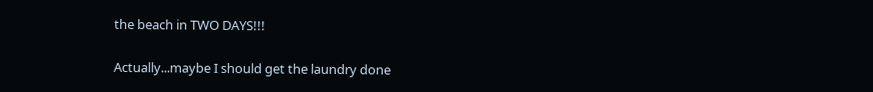the beach in TWO DAYS!!!

Actually...maybe I should get the laundry done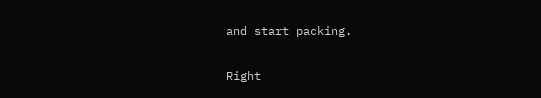and start packing.

Right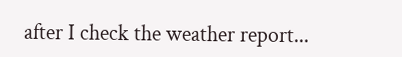after I check the weather report...